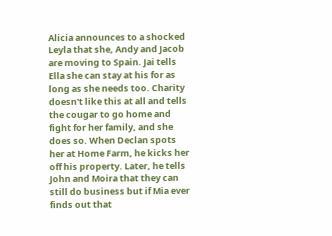Alicia announces to a shocked Leyla that she, Andy and Jacob are moving to Spain. Jai tells Ella she can stay at his for as long as she needs too. Charity doesn't like this at all and tells the cougar to go home and fight for her family, and she does so. When Declan spots her at Home Farm, he kicks her off his property. Later, he tells John and Moira that they can still do business but if Mia ever finds out that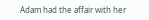Adam had the affair with her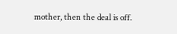mother, then the deal is off.